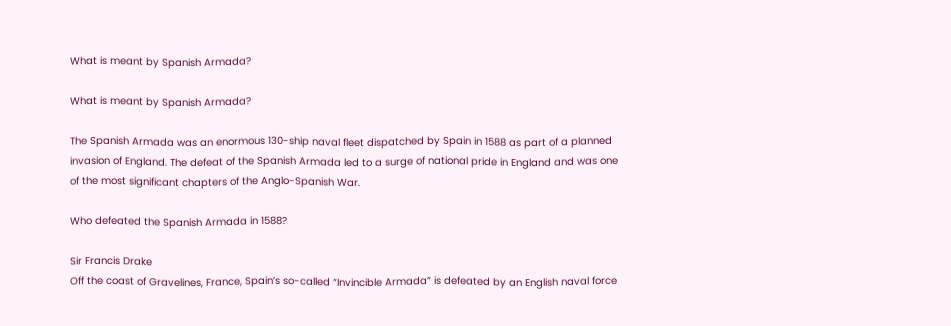What is meant by Spanish Armada?

What is meant by Spanish Armada?

The Spanish Armada was an enormous 130-ship naval fleet dispatched by Spain in 1588 as part of a planned invasion of England. The defeat of the Spanish Armada led to a surge of national pride in England and was one of the most significant chapters of the Anglo-Spanish War.

Who defeated the Spanish Armada in 1588?

Sir Francis Drake
Off the coast of Gravelines, France, Spain’s so-called “Invincible Armada” is defeated by an English naval force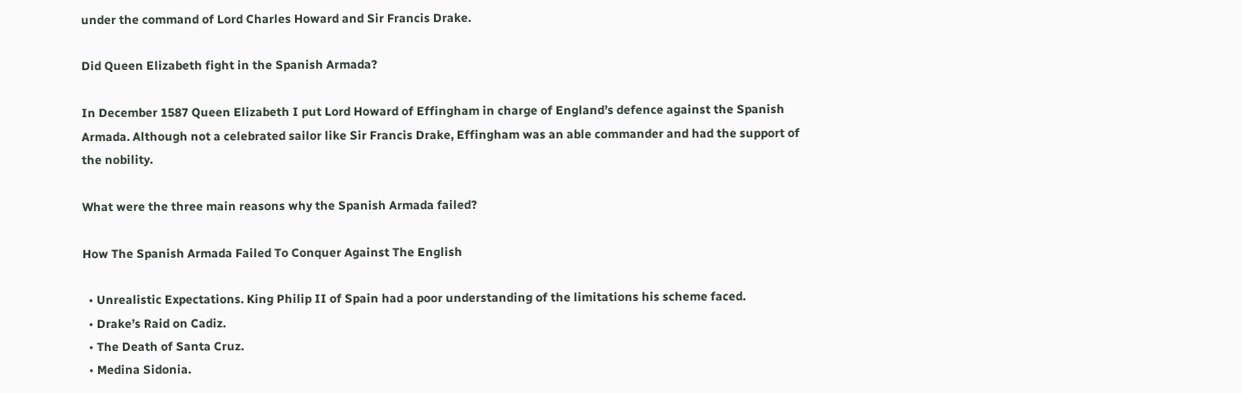under the command of Lord Charles Howard and Sir Francis Drake.

Did Queen Elizabeth fight in the Spanish Armada?

In December 1587 Queen Elizabeth I put Lord Howard of Effingham in charge of England’s defence against the Spanish Armada. Although not a celebrated sailor like Sir Francis Drake, Effingham was an able commander and had the support of the nobility.

What were the three main reasons why the Spanish Armada failed?

How The Spanish Armada Failed To Conquer Against The English

  • Unrealistic Expectations. King Philip II of Spain had a poor understanding of the limitations his scheme faced.
  • Drake’s Raid on Cadiz.
  • The Death of Santa Cruz.
  • Medina Sidonia.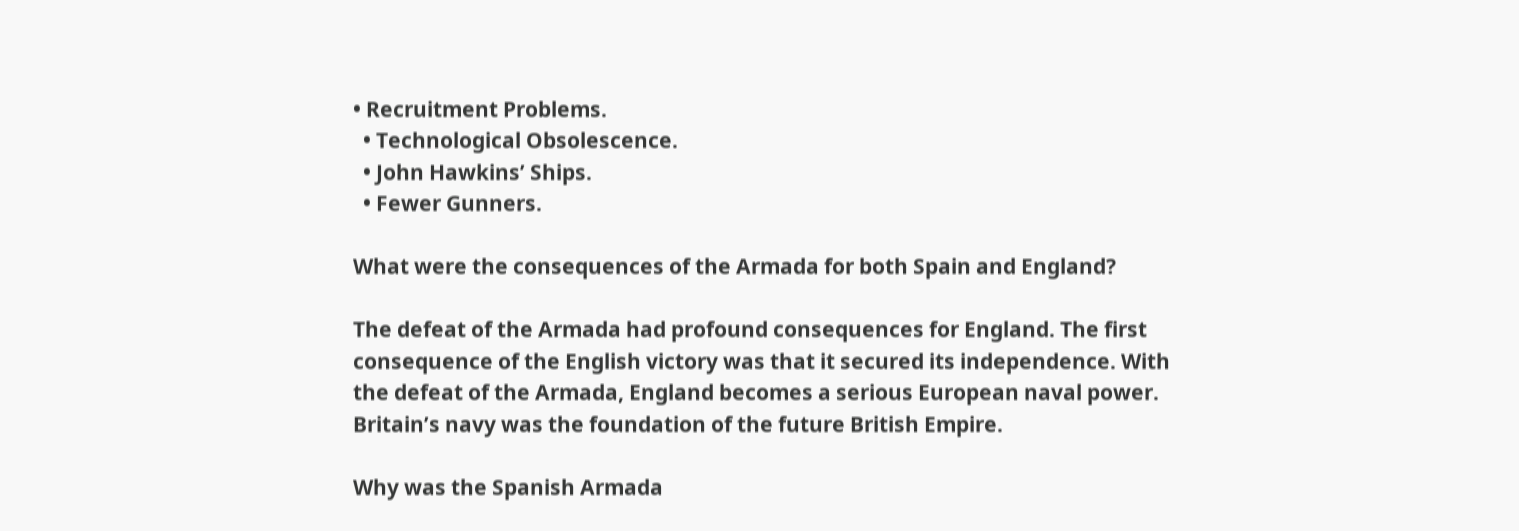• Recruitment Problems.
  • Technological Obsolescence.
  • John Hawkins’ Ships.
  • Fewer Gunners.

What were the consequences of the Armada for both Spain and England?

The defeat of the Armada had profound consequences for England. The first consequence of the English victory was that it secured its independence. With the defeat of the Armada, England becomes a serious European naval power. Britain’s navy was the foundation of the future British Empire.

Why was the Spanish Armada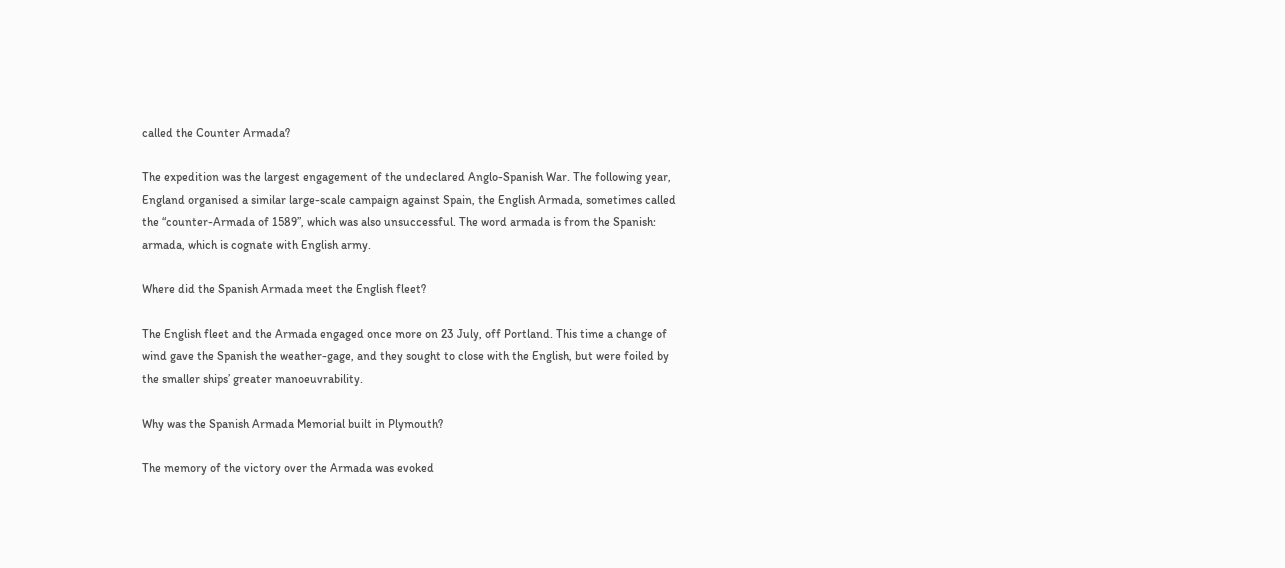called the Counter Armada?

The expedition was the largest engagement of the undeclared Anglo-Spanish War. The following year, England organised a similar large-scale campaign against Spain, the English Armada, sometimes called the “counter-Armada of 1589”, which was also unsuccessful. The word armada is from the Spanish: armada, which is cognate with English army.

Where did the Spanish Armada meet the English fleet?

The English fleet and the Armada engaged once more on 23 July, off Portland. This time a change of wind gave the Spanish the weather-gage, and they sought to close with the English, but were foiled by the smaller ships’ greater manoeuvrability.

Why was the Spanish Armada Memorial built in Plymouth?

The memory of the victory over the Armada was evoked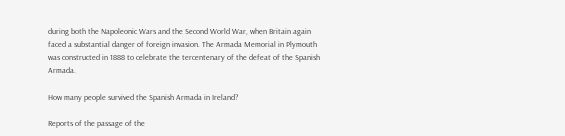during both the Napoleonic Wars and the Second World War, when Britain again faced a substantial danger of foreign invasion. The Armada Memorial in Plymouth was constructed in 1888 to celebrate the tercentenary of the defeat of the Spanish Armada.

How many people survived the Spanish Armada in Ireland?

Reports of the passage of the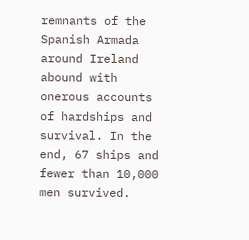remnants of the Spanish Armada around Ireland abound with onerous accounts of hardships and survival. In the end, 67 ships and fewer than 10,000 men survived.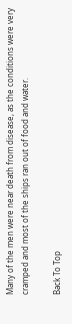Many of the men were near death from disease, as the conditions were very cramped and most of the ships ran out of food and water.

Back To Top